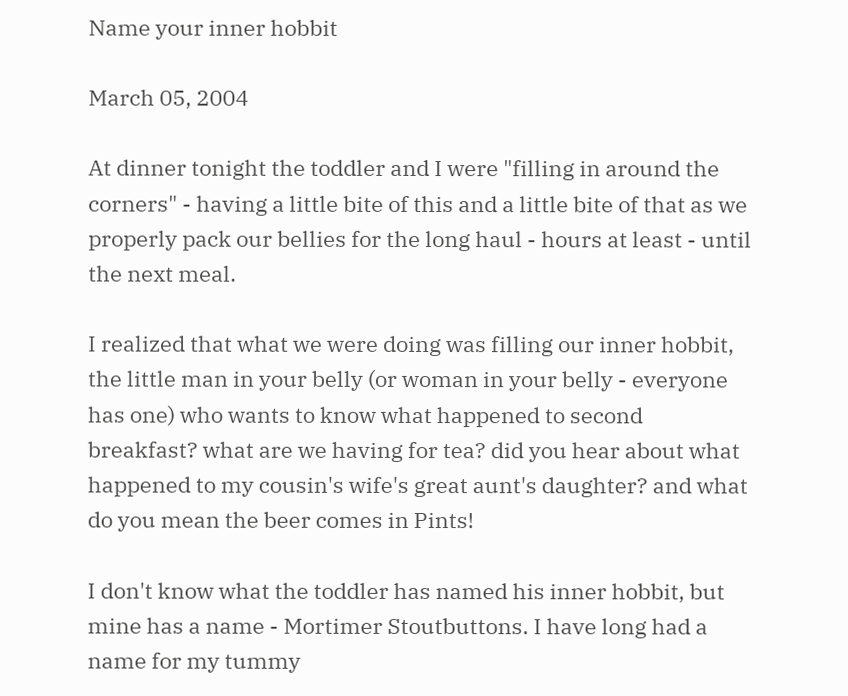Name your inner hobbit

March 05, 2004

At dinner tonight the toddler and I were "filling in around the corners" - having a little bite of this and a little bite of that as we properly pack our bellies for the long haul - hours at least - until the next meal.

I realized that what we were doing was filling our inner hobbit, the little man in your belly (or woman in your belly - everyone has one) who wants to know what happened to second breakfast? what are we having for tea? did you hear about what happened to my cousin's wife's great aunt's daughter? and what do you mean the beer comes in Pints!

I don't know what the toddler has named his inner hobbit, but mine has a name - Mortimer Stoutbuttons. I have long had a name for my tummy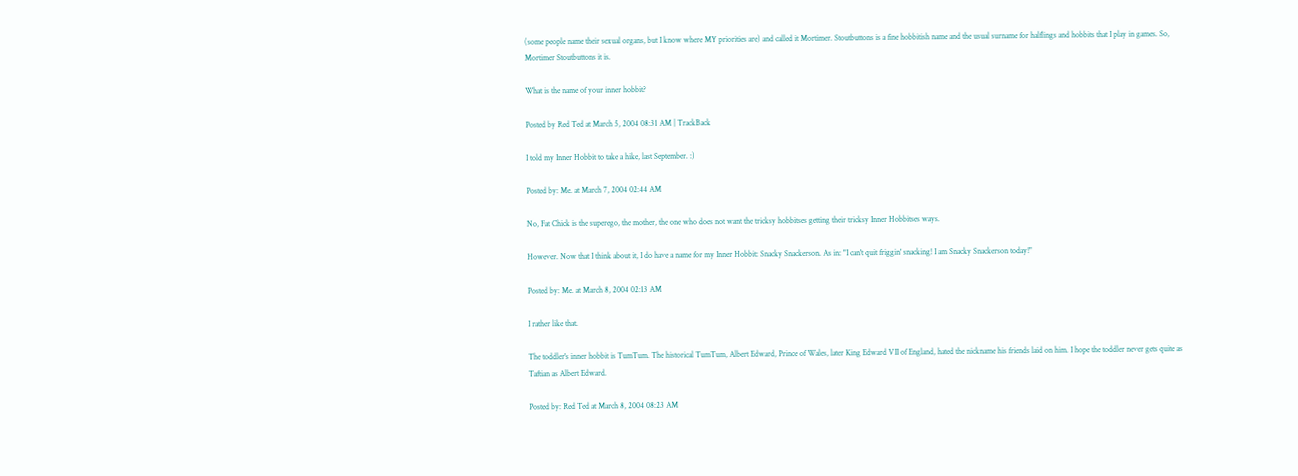(some people name their sexual organs, but I know where MY priorities are) and called it Mortimer. Stoutbuttons is a fine hobbitish name and the usual surname for halflings and hobbits that I play in games. So, Mortimer Stoutbuttons it is.

What is the name of your inner hobbit?

Posted by Red Ted at March 5, 2004 08:31 AM | TrackBack

I told my Inner Hobbit to take a hike, last September. :)

Posted by: Me. at March 7, 2004 02:44 AM

No, Fat Chick is the superego, the mother, the one who does not want the tricksy hobbitses getting their tricksy Inner Hobbitses ways.

However. Now that I think about it, I do have a name for my Inner Hobbit: Snacky Snackerson. As in: "I can't quit friggin' snacking! I am Snacky Snackerson today!"

Posted by: Me. at March 8, 2004 02:13 AM

I rather like that.

The toddler's inner hobbit is TumTum. The historical TumTum, Albert Edward, Prince of Wales, later King Edward VII of England, hated the nickname his friends laid on him. I hope the toddler never gets quite as Taftian as Albert Edward.

Posted by: Red Ted at March 8, 2004 08:23 AM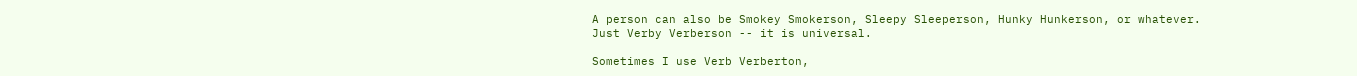A person can also be Smokey Smokerson, Sleepy Sleeperson, Hunky Hunkerson, or whatever. Just Verby Verberson -- it is universal.

Sometimes I use Verb Verberton,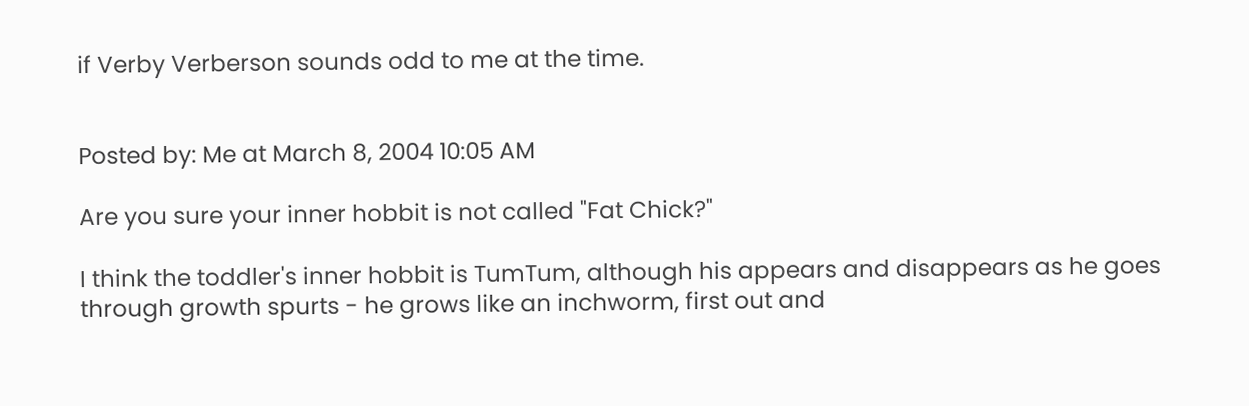if Verby Verberson sounds odd to me at the time.


Posted by: Me at March 8, 2004 10:05 AM

Are you sure your inner hobbit is not called "Fat Chick?"

I think the toddler's inner hobbit is TumTum, although his appears and disappears as he goes through growth spurts - he grows like an inchworm, first out and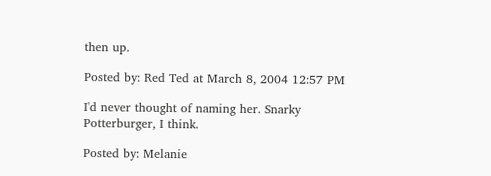then up.

Posted by: Red Ted at March 8, 2004 12:57 PM

I'd never thought of naming her. Snarky Potterburger, I think.

Posted by: Melanie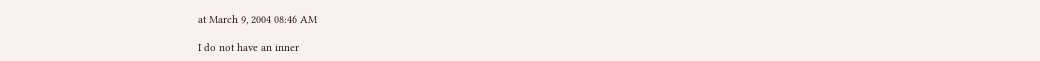at March 9, 2004 08:46 AM

I do not have an inner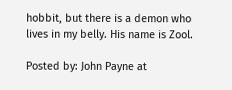hobbit, but there is a demon who lives in my belly. His name is Zool.

Posted by: John Payne at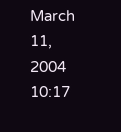March 11, 2004 10:17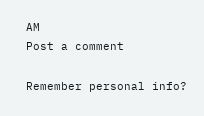AM
Post a comment

Remember personal info?